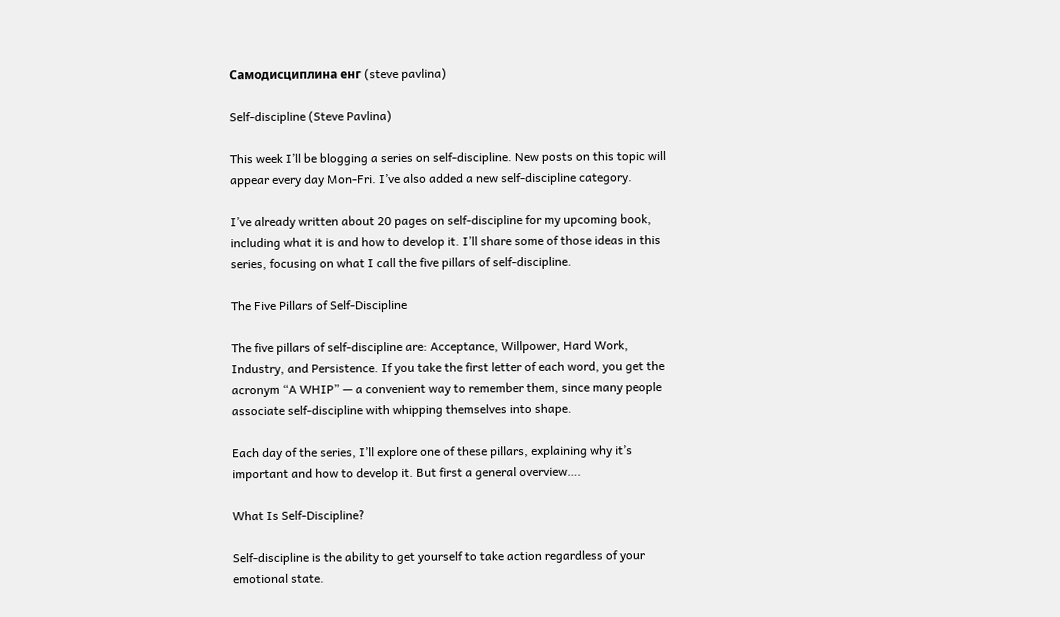Самодисциплина енг (steve pavlina)

Self-discipline (Steve Pavlina)

This week I’ll be blogging a series on self-discipline. New posts on this topic will appear every day Mon-Fri. I’ve also added a new self-discipline category.

I’ve already written about 20 pages on self-discipline for my upcoming book, including what it is and how to develop it. I’ll share some of those ideas in this series, focusing on what I call the five pillars of self-discipline.

The Five Pillars of Self-Discipline

The five pillars of self-discipline are: Acceptance, Willpower, Hard Work, Industry, and Persistence. If you take the first letter of each word, you get the acronym “A WHIP” — a convenient way to remember them, since many people associate self-discipline with whipping themselves into shape.

Each day of the series, I’ll explore one of these pillars, explaining why it’s important and how to develop it. But first a general overview….

What Is Self-Discipline?

Self-discipline is the ability to get yourself to take action regardless of your emotional state.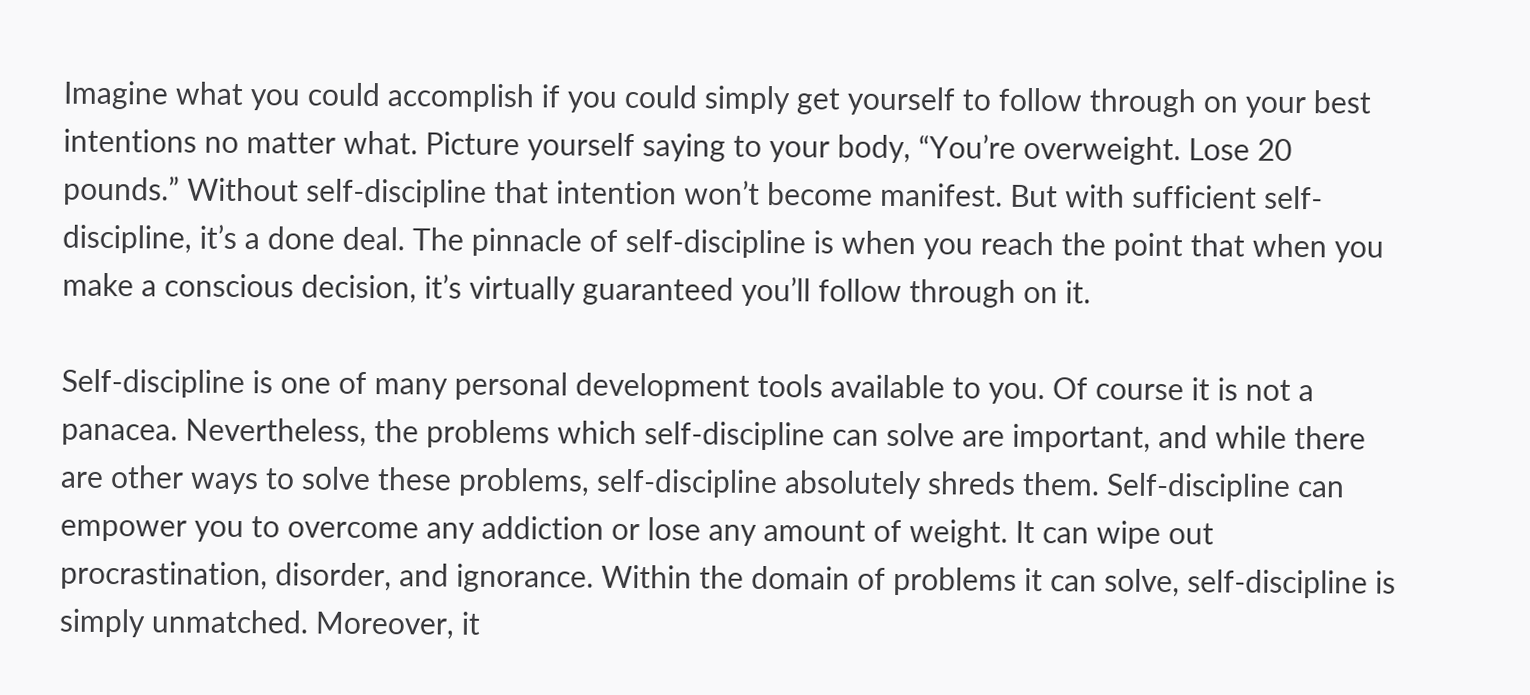Imagine what you could accomplish if you could simply get yourself to follow through on your best intentions no matter what. Picture yourself saying to your body, “You’re overweight. Lose 20 pounds.” Without self-discipline that intention won’t become manifest. But with sufficient self-discipline, it’s a done deal. The pinnacle of self-discipline is when you reach the point that when you make a conscious decision, it’s virtually guaranteed you’ll follow through on it.

Self-discipline is one of many personal development tools available to you. Of course it is not a panacea. Nevertheless, the problems which self-discipline can solve are important, and while there are other ways to solve these problems, self-discipline absolutely shreds them. Self-discipline can empower you to overcome any addiction or lose any amount of weight. It can wipe out procrastination, disorder, and ignorance. Within the domain of problems it can solve, self-discipline is simply unmatched. Moreover, it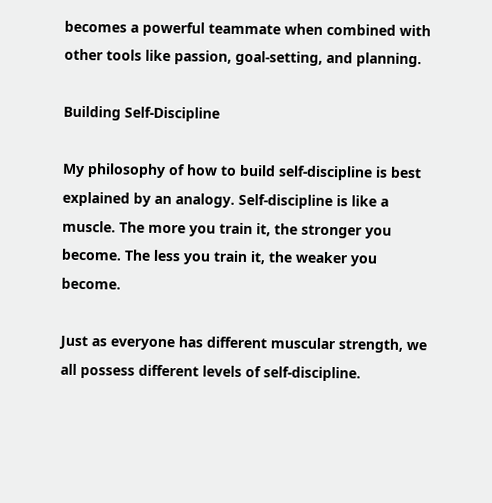becomes a powerful teammate when combined with other tools like passion, goal-setting, and planning.

Building Self-Discipline

My philosophy of how to build self-discipline is best explained by an analogy. Self-discipline is like a muscle. The more you train it, the stronger you become. The less you train it, the weaker you become.

Just as everyone has different muscular strength, we all possess different levels of self-discipline.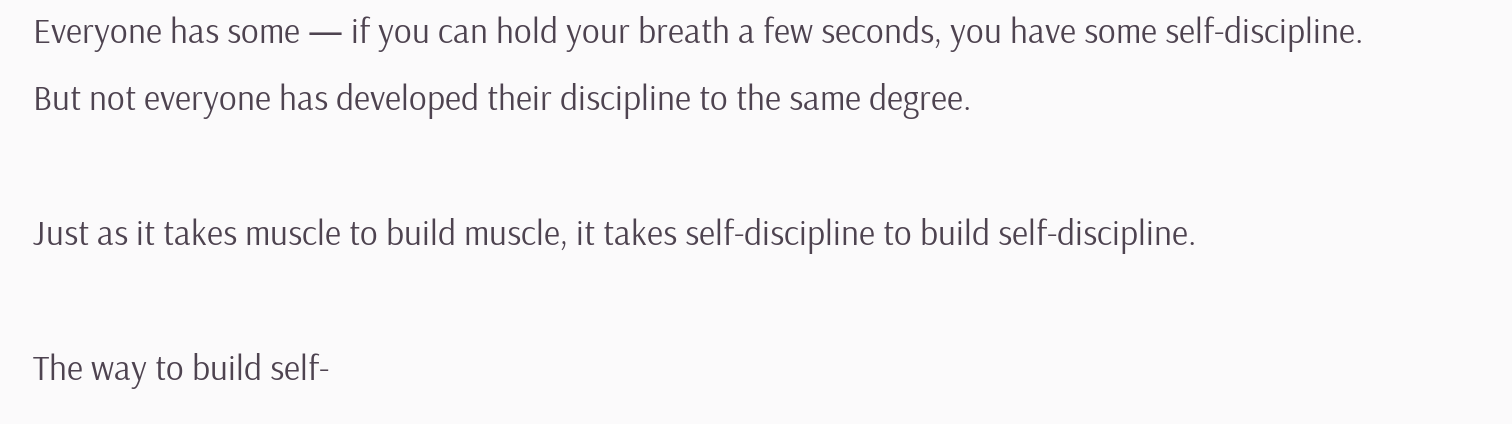Everyone has some — if you can hold your breath a few seconds, you have some self-discipline. But not everyone has developed their discipline to the same degree.

Just as it takes muscle to build muscle, it takes self-discipline to build self-discipline.

The way to build self-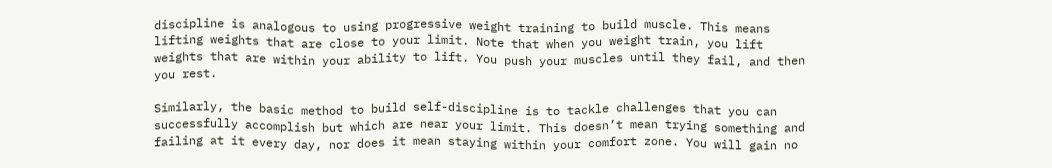discipline is analogous to using progressive weight training to build muscle. This means lifting weights that are close to your limit. Note that when you weight train, you lift weights that are within your ability to lift. You push your muscles until they fail, and then you rest.

Similarly, the basic method to build self-discipline is to tackle challenges that you can successfully accomplish but which are near your limit. This doesn’t mean trying something and failing at it every day, nor does it mean staying within your comfort zone. You will gain no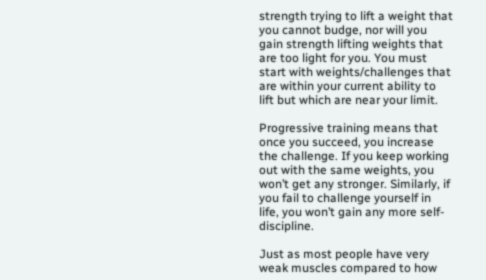strength trying to lift a weight that you cannot budge, nor will you gain strength lifting weights that are too light for you. You must start with weights/challenges that are within your current ability to lift but which are near your limit.

Progressive training means that once you succeed, you increase the challenge. If you keep working out with the same weights, you won’t get any stronger. Similarly, if you fail to challenge yourself in life, you won’t gain any more self-discipline.

Just as most people have very weak muscles compared to how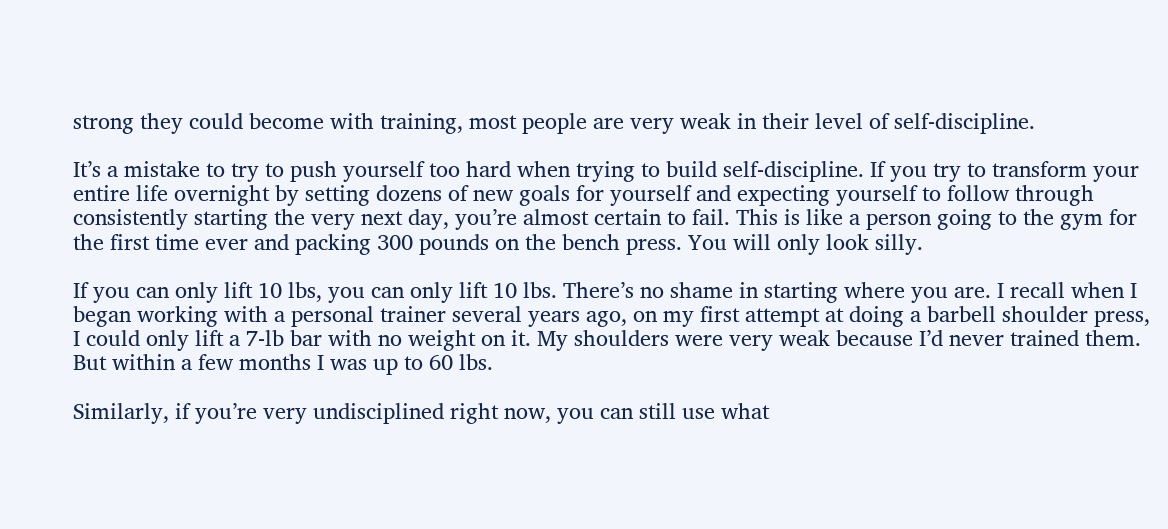strong they could become with training, most people are very weak in their level of self-discipline.

It’s a mistake to try to push yourself too hard when trying to build self-discipline. If you try to transform your entire life overnight by setting dozens of new goals for yourself and expecting yourself to follow through consistently starting the very next day, you’re almost certain to fail. This is like a person going to the gym for the first time ever and packing 300 pounds on the bench press. You will only look silly.

If you can only lift 10 lbs, you can only lift 10 lbs. There’s no shame in starting where you are. I recall when I began working with a personal trainer several years ago, on my first attempt at doing a barbell shoulder press, I could only lift a 7-lb bar with no weight on it. My shoulders were very weak because I’d never trained them. But within a few months I was up to 60 lbs.

Similarly, if you’re very undisciplined right now, you can still use what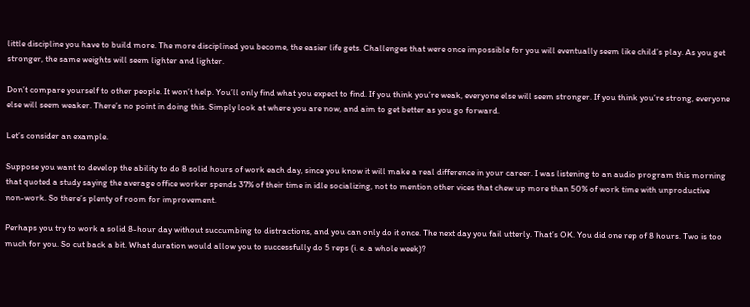little discipline you have to build more. The more disciplined you become, the easier life gets. Challenges that were once impossible for you will eventually seem like child’s play. As you get stronger, the same weights will seem lighter and lighter.

Don’t compare yourself to other people. It won’t help. You’ll only find what you expect to find. If you think you’re weak, everyone else will seem stronger. If you think you’re strong, everyone else will seem weaker. There’s no point in doing this. Simply look at where you are now, and aim to get better as you go forward.

Let’s consider an example.

Suppose you want to develop the ability to do 8 solid hours of work each day, since you know it will make a real difference in your career. I was listening to an audio program this morning that quoted a study saying the average office worker spends 37% of their time in idle socializing, not to mention other vices that chew up more than 50% of work time with unproductive non-work. So there’s plenty of room for improvement.

Perhaps you try to work a solid 8-hour day without succumbing to distractions, and you can only do it once. The next day you fail utterly. That’s OK. You did one rep of 8 hours. Two is too much for you. So cut back a bit. What duration would allow you to successfully do 5 reps (i. e. a whole week)?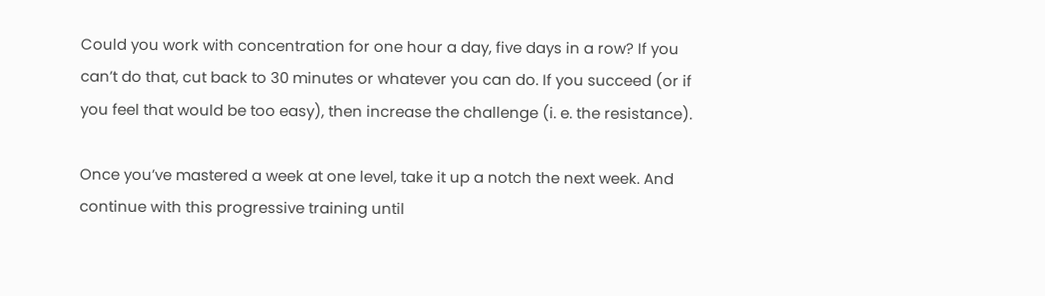Could you work with concentration for one hour a day, five days in a row? If you can’t do that, cut back to 30 minutes or whatever you can do. If you succeed (or if you feel that would be too easy), then increase the challenge (i. e. the resistance).

Once you’ve mastered a week at one level, take it up a notch the next week. And continue with this progressive training until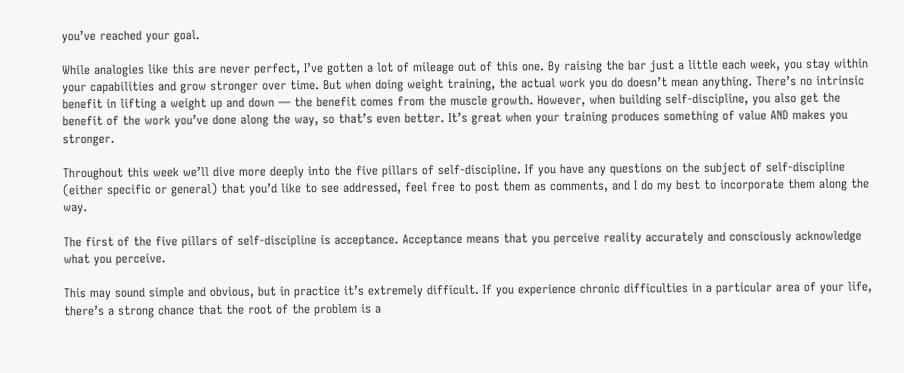you’ve reached your goal.

While analogies like this are never perfect, I’ve gotten a lot of mileage out of this one. By raising the bar just a little each week, you stay within your capabilities and grow stronger over time. But when doing weight training, the actual work you do doesn’t mean anything. There’s no intrinsic benefit in lifting a weight up and down — the benefit comes from the muscle growth. However, when building self-discipline, you also get the benefit of the work you’ve done along the way, so that’s even better. It’s great when your training produces something of value AND makes you stronger.

Throughout this week we’ll dive more deeply into the five pillars of self-discipline. If you have any questions on the subject of self-discipline (either specific or general) that you’d like to see addressed, feel free to post them as comments, and I do my best to incorporate them along the way.

The first of the five pillars of self-discipline is acceptance. Acceptance means that you perceive reality accurately and consciously acknowledge what you perceive.

This may sound simple and obvious, but in practice it’s extremely difficult. If you experience chronic difficulties in a particular area of your life, there’s a strong chance that the root of the problem is a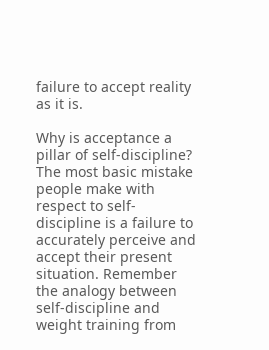failure to accept reality as it is.

Why is acceptance a pillar of self-discipline? The most basic mistake people make with respect to self-discipline is a failure to accurately perceive and accept their present situation. Remember the analogy between self-discipline and weight training from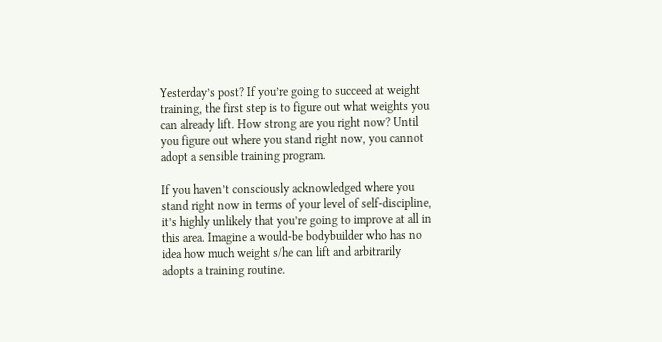Yesterday’s post? If you’re going to succeed at weight training, the first step is to figure out what weights you can already lift. How strong are you right now? Until you figure out where you stand right now, you cannot adopt a sensible training program.

If you haven’t consciously acknowledged where you stand right now in terms of your level of self-discipline, it’s highly unlikely that you’re going to improve at all in this area. Imagine a would-be bodybuilder who has no idea how much weight s/he can lift and arbitrarily adopts a training routine.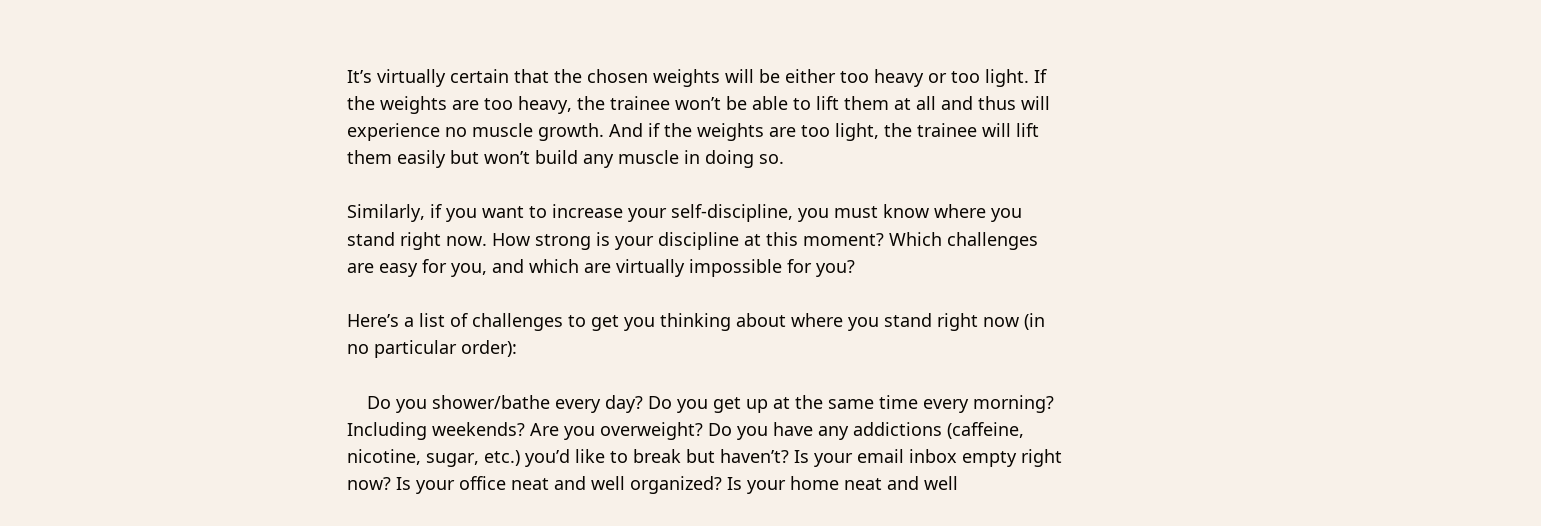It’s virtually certain that the chosen weights will be either too heavy or too light. If the weights are too heavy, the trainee won’t be able to lift them at all and thus will experience no muscle growth. And if the weights are too light, the trainee will lift them easily but won’t build any muscle in doing so.

Similarly, if you want to increase your self-discipline, you must know where you stand right now. How strong is your discipline at this moment? Which challenges are easy for you, and which are virtually impossible for you?

Here’s a list of challenges to get you thinking about where you stand right now (in no particular order):

    Do you shower/bathe every day? Do you get up at the same time every morning? Including weekends? Are you overweight? Do you have any addictions (caffeine, nicotine, sugar, etc.) you’d like to break but haven’t? Is your email inbox empty right now? Is your office neat and well organized? Is your home neat and well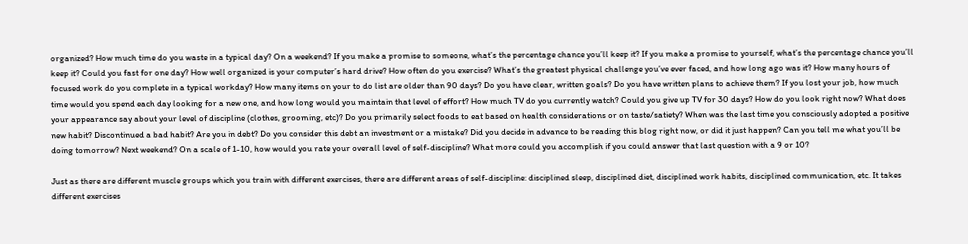organized? How much time do you waste in a typical day? On a weekend? If you make a promise to someone, what’s the percentage chance you’ll keep it? If you make a promise to yourself, what’s the percentage chance you’ll keep it? Could you fast for one day? How well organized is your computer’s hard drive? How often do you exercise? What’s the greatest physical challenge you’ve ever faced, and how long ago was it? How many hours of focused work do you complete in a typical workday? How many items on your to do list are older than 90 days? Do you have clear, written goals? Do you have written plans to achieve them? If you lost your job, how much time would you spend each day looking for a new one, and how long would you maintain that level of effort? How much TV do you currently watch? Could you give up TV for 30 days? How do you look right now? What does your appearance say about your level of discipline (clothes, grooming, etc)? Do you primarily select foods to eat based on health considerations or on taste/satiety? When was the last time you consciously adopted a positive new habit? Discontinued a bad habit? Are you in debt? Do you consider this debt an investment or a mistake? Did you decide in advance to be reading this blog right now, or did it just happen? Can you tell me what you’ll be doing tomorrow? Next weekend? On a scale of 1-10, how would you rate your overall level of self-discipline? What more could you accomplish if you could answer that last question with a 9 or 10?

Just as there are different muscle groups which you train with different exercises, there are different areas of self-discipline: disciplined sleep, disciplined diet, disciplined work habits, disciplined communication, etc. It takes different exercises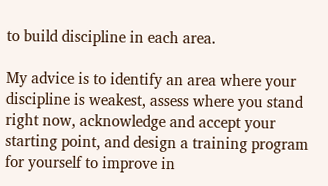to build discipline in each area.

My advice is to identify an area where your discipline is weakest, assess where you stand right now, acknowledge and accept your starting point, and design a training program for yourself to improve in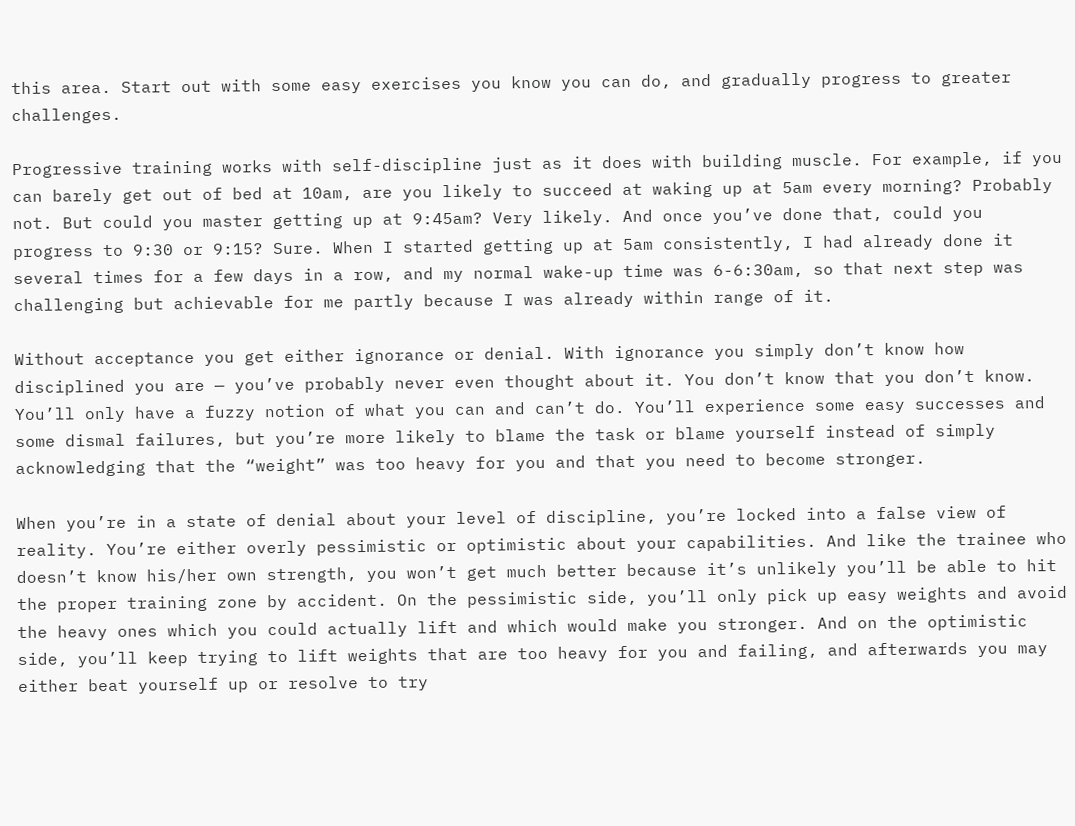this area. Start out with some easy exercises you know you can do, and gradually progress to greater challenges.

Progressive training works with self-discipline just as it does with building muscle. For example, if you can barely get out of bed at 10am, are you likely to succeed at waking up at 5am every morning? Probably not. But could you master getting up at 9:45am? Very likely. And once you’ve done that, could you progress to 9:30 or 9:15? Sure. When I started getting up at 5am consistently, I had already done it several times for a few days in a row, and my normal wake-up time was 6-6:30am, so that next step was challenging but achievable for me partly because I was already within range of it.

Without acceptance you get either ignorance or denial. With ignorance you simply don’t know how disciplined you are — you’ve probably never even thought about it. You don’t know that you don’t know. You’ll only have a fuzzy notion of what you can and can’t do. You’ll experience some easy successes and some dismal failures, but you’re more likely to blame the task or blame yourself instead of simply acknowledging that the “weight” was too heavy for you and that you need to become stronger.

When you’re in a state of denial about your level of discipline, you’re locked into a false view of reality. You’re either overly pessimistic or optimistic about your capabilities. And like the trainee who doesn’t know his/her own strength, you won’t get much better because it’s unlikely you’ll be able to hit the proper training zone by accident. On the pessimistic side, you’ll only pick up easy weights and avoid the heavy ones which you could actually lift and which would make you stronger. And on the optimistic side, you’ll keep trying to lift weights that are too heavy for you and failing, and afterwards you may either beat yourself up or resolve to try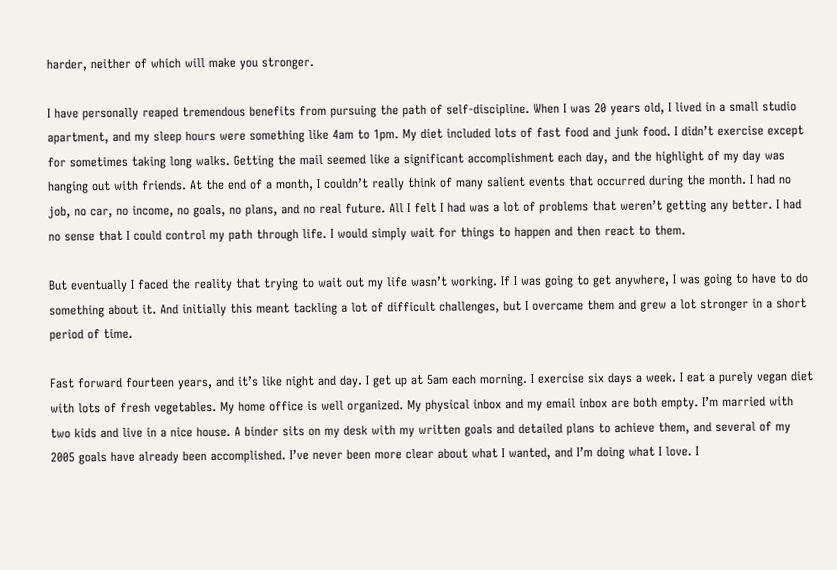harder, neither of which will make you stronger.

I have personally reaped tremendous benefits from pursuing the path of self-discipline. When I was 20 years old, I lived in a small studio apartment, and my sleep hours were something like 4am to 1pm. My diet included lots of fast food and junk food. I didn’t exercise except for sometimes taking long walks. Getting the mail seemed like a significant accomplishment each day, and the highlight of my day was hanging out with friends. At the end of a month, I couldn’t really think of many salient events that occurred during the month. I had no job, no car, no income, no goals, no plans, and no real future. All I felt I had was a lot of problems that weren’t getting any better. I had no sense that I could control my path through life. I would simply wait for things to happen and then react to them.

But eventually I faced the reality that trying to wait out my life wasn’t working. If I was going to get anywhere, I was going to have to do something about it. And initially this meant tackling a lot of difficult challenges, but I overcame them and grew a lot stronger in a short period of time.

Fast forward fourteen years, and it’s like night and day. I get up at 5am each morning. I exercise six days a week. I eat a purely vegan diet with lots of fresh vegetables. My home office is well organized. My physical inbox and my email inbox are both empty. I’m married with two kids and live in a nice house. A binder sits on my desk with my written goals and detailed plans to achieve them, and several of my 2005 goals have already been accomplished. I’ve never been more clear about what I wanted, and I’m doing what I love. I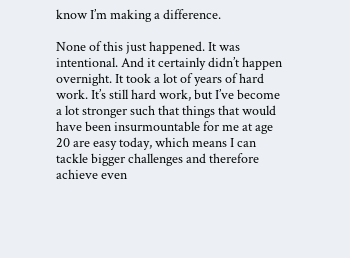know I’m making a difference.

None of this just happened. It was intentional. And it certainly didn’t happen overnight. It took a lot of years of hard work. It’s still hard work, but I’ve become a lot stronger such that things that would have been insurmountable for me at age 20 are easy today, which means I can tackle bigger challenges and therefore achieve even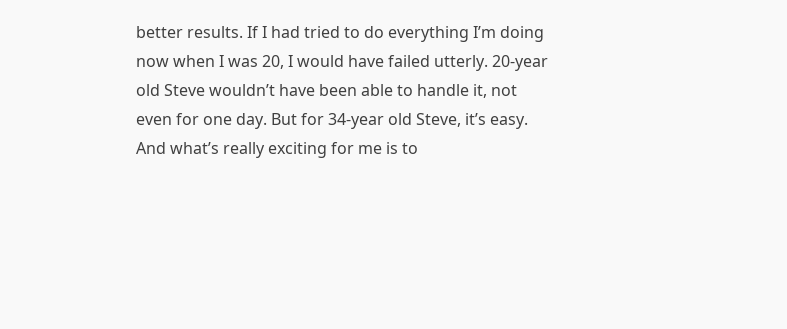better results. If I had tried to do everything I’m doing now when I was 20, I would have failed utterly. 20-year old Steve wouldn’t have been able to handle it, not even for one day. But for 34-year old Steve, it’s easy. And what’s really exciting for me is to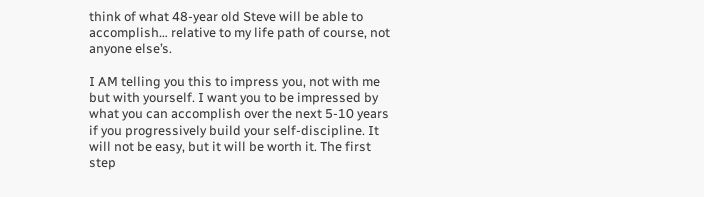think of what 48-year old Steve will be able to accomplish… relative to my life path of course, not anyone else’s.

I AM telling you this to impress you, not with me but with yourself. I want you to be impressed by what you can accomplish over the next 5-10 years if you progressively build your self-discipline. It will not be easy, but it will be worth it. The first step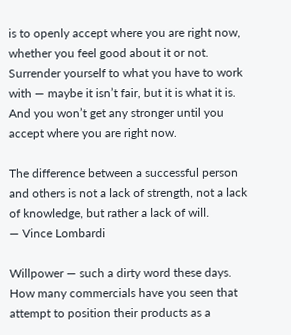is to openly accept where you are right now, whether you feel good about it or not. Surrender yourself to what you have to work with — maybe it isn’t fair, but it is what it is. And you won’t get any stronger until you accept where you are right now.

The difference between a successful person and others is not a lack of strength, not a lack of knowledge, but rather a lack of will.
— Vince Lombardi

Willpower — such a dirty word these days. How many commercials have you seen that attempt to position their products as a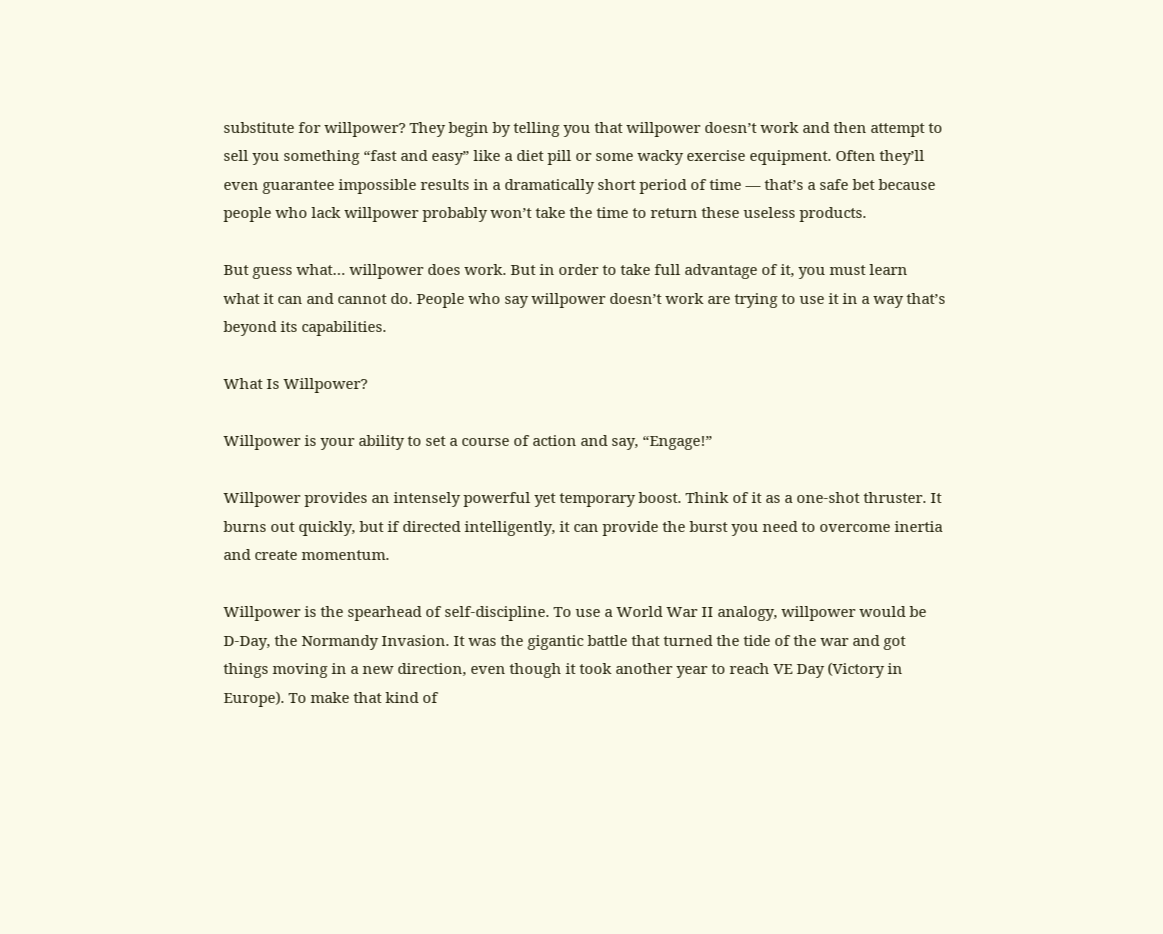substitute for willpower? They begin by telling you that willpower doesn’t work and then attempt to sell you something “fast and easy” like a diet pill or some wacky exercise equipment. Often they’ll even guarantee impossible results in a dramatically short period of time — that’s a safe bet because people who lack willpower probably won’t take the time to return these useless products.

But guess what… willpower does work. But in order to take full advantage of it, you must learn what it can and cannot do. People who say willpower doesn’t work are trying to use it in a way that’s beyond its capabilities.

What Is Willpower?

Willpower is your ability to set a course of action and say, “Engage!”

Willpower provides an intensely powerful yet temporary boost. Think of it as a one-shot thruster. It burns out quickly, but if directed intelligently, it can provide the burst you need to overcome inertia and create momentum.

Willpower is the spearhead of self-discipline. To use a World War II analogy, willpower would be D-Day, the Normandy Invasion. It was the gigantic battle that turned the tide of the war and got things moving in a new direction, even though it took another year to reach VE Day (Victory in Europe). To make that kind of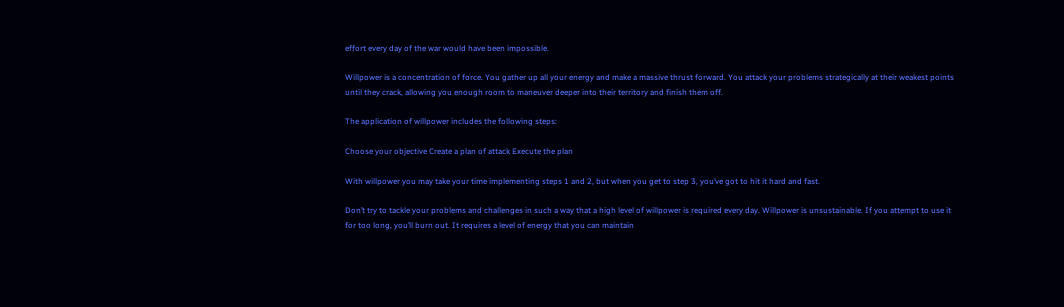effort every day of the war would have been impossible.

Willpower is a concentration of force. You gather up all your energy and make a massive thrust forward. You attack your problems strategically at their weakest points until they crack, allowing you enough room to maneuver deeper into their territory and finish them off.

The application of willpower includes the following steps:

Choose your objective Create a plan of attack Execute the plan

With willpower you may take your time implementing steps 1 and 2, but when you get to step 3, you’ve got to hit it hard and fast.

Don’t try to tackle your problems and challenges in such a way that a high level of willpower is required every day. Willpower is unsustainable. If you attempt to use it for too long, you’ll burn out. It requires a level of energy that you can maintain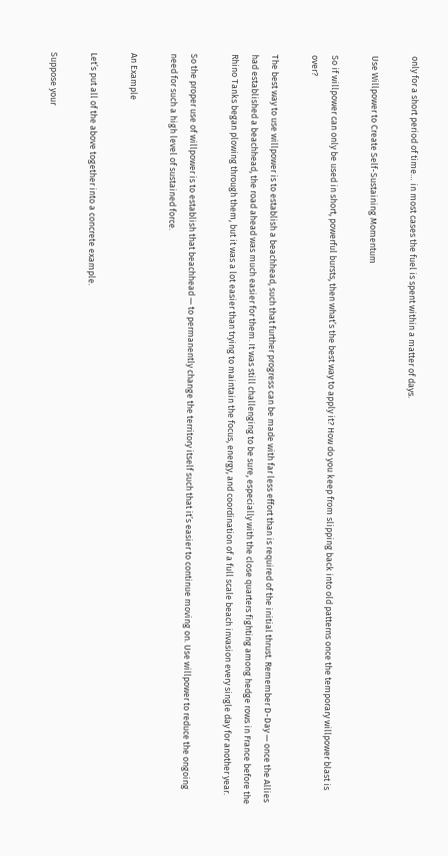only for a short period of time… in most cases the fuel is spent within a matter of days.

Use Willpower to Create Self-Sustaining Momentum

So if willpower can only be used in short, powerful bursts, then what’s the best way to apply it? How do you keep from slipping back into old patterns once the temporary willpower blast is over?

The best way to use willpower is to establish a beachhead, such that further progress can be made with far less effort than is required of the initial thrust. Remember D-Day — once the Allies had established a beachhead, the road ahead was much easier for them. It was still challenging to be sure, especially with the close quarters fighting among hedge rows in France before the Rhino Tanks began plowing through them, but it was a lot easier than trying to maintain the focus, energy, and coordination of a full scale beach invasion every single day for another year.

So the proper use of willpower is to establish that beachhead — to permanently change the territory itself such that it’s easier to continue moving on. Use willpower to reduce the ongoing need for such a high level of sustained force.

An Example

Let’s put all of the above together into a concrete example.

Suppose your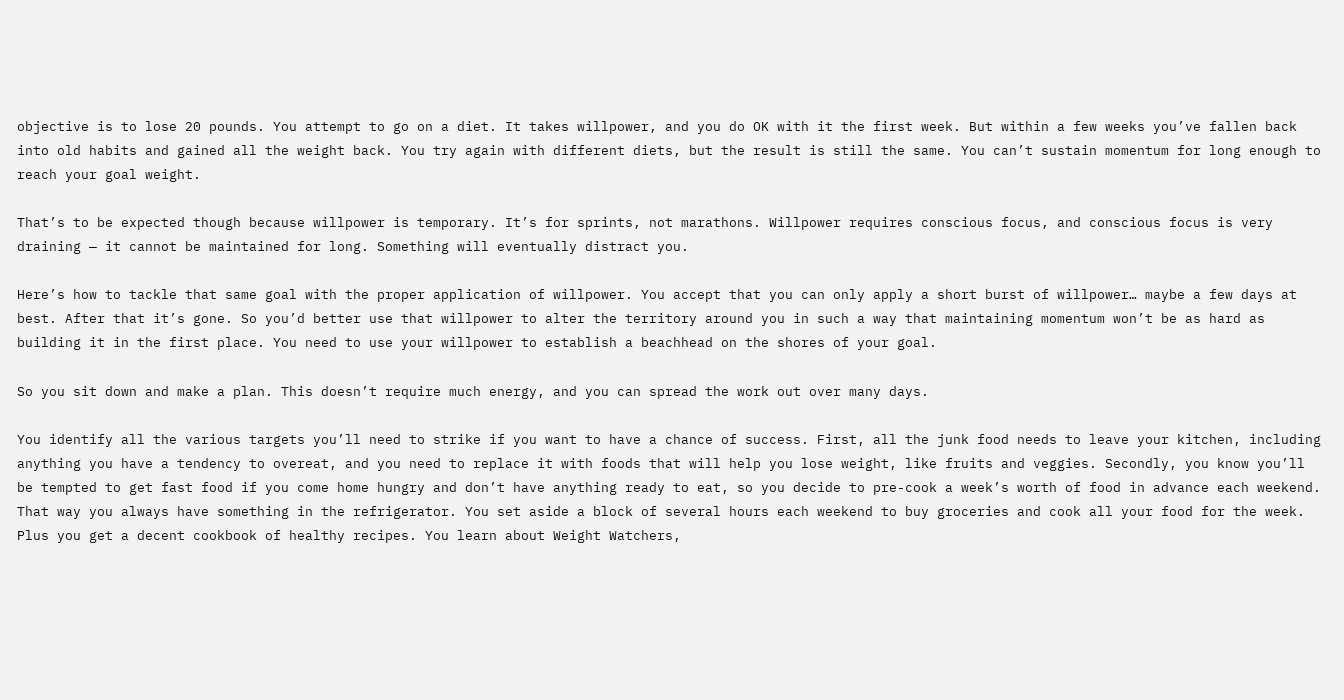objective is to lose 20 pounds. You attempt to go on a diet. It takes willpower, and you do OK with it the first week. But within a few weeks you’ve fallen back into old habits and gained all the weight back. You try again with different diets, but the result is still the same. You can’t sustain momentum for long enough to reach your goal weight.

That’s to be expected though because willpower is temporary. It’s for sprints, not marathons. Willpower requires conscious focus, and conscious focus is very draining — it cannot be maintained for long. Something will eventually distract you.

Here’s how to tackle that same goal with the proper application of willpower. You accept that you can only apply a short burst of willpower… maybe a few days at best. After that it’s gone. So you’d better use that willpower to alter the territory around you in such a way that maintaining momentum won’t be as hard as building it in the first place. You need to use your willpower to establish a beachhead on the shores of your goal.

So you sit down and make a plan. This doesn’t require much energy, and you can spread the work out over many days.

You identify all the various targets you’ll need to strike if you want to have a chance of success. First, all the junk food needs to leave your kitchen, including anything you have a tendency to overeat, and you need to replace it with foods that will help you lose weight, like fruits and veggies. Secondly, you know you’ll be tempted to get fast food if you come home hungry and don’t have anything ready to eat, so you decide to pre-cook a week’s worth of food in advance each weekend. That way you always have something in the refrigerator. You set aside a block of several hours each weekend to buy groceries and cook all your food for the week. Plus you get a decent cookbook of healthy recipes. You learn about Weight Watchers,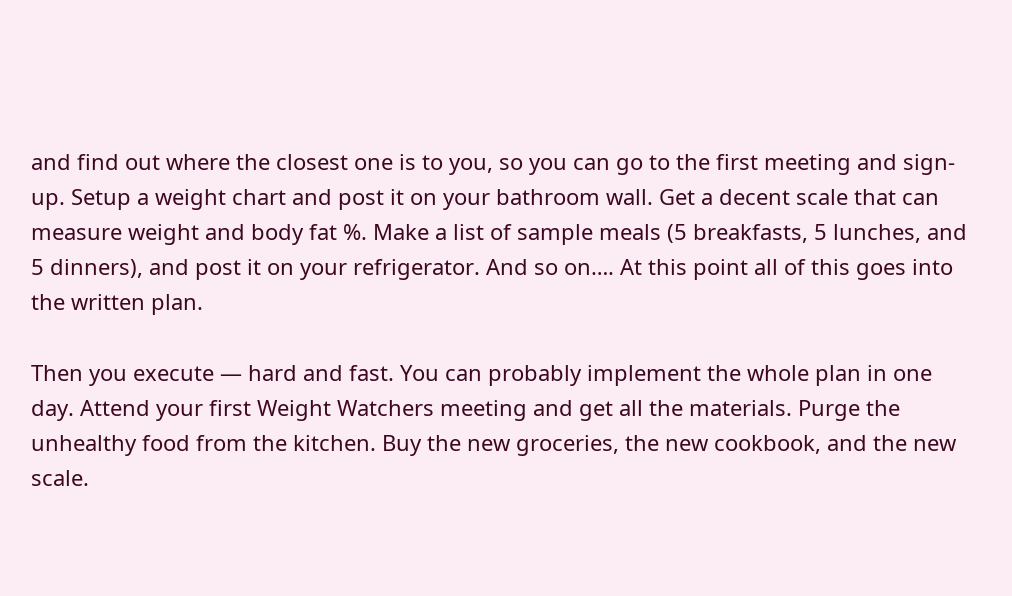and find out where the closest one is to you, so you can go to the first meeting and sign-up. Setup a weight chart and post it on your bathroom wall. Get a decent scale that can measure weight and body fat %. Make a list of sample meals (5 breakfasts, 5 lunches, and 5 dinners), and post it on your refrigerator. And so on…. At this point all of this goes into the written plan.

Then you execute — hard and fast. You can probably implement the whole plan in one day. Attend your first Weight Watchers meeting and get all the materials. Purge the unhealthy food from the kitchen. Buy the new groceries, the new cookbook, and the new scale.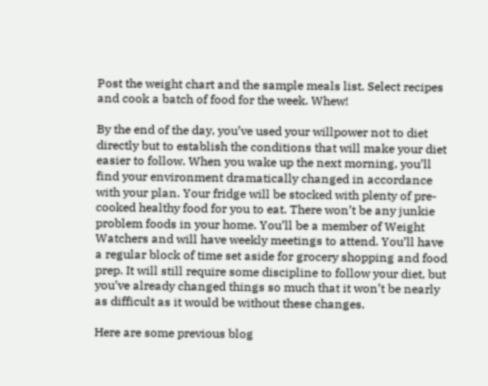Post the weight chart and the sample meals list. Select recipes and cook a batch of food for the week. Whew!

By the end of the day, you’ve used your willpower not to diet directly but to establish the conditions that will make your diet easier to follow. When you wake up the next morning, you’ll find your environment dramatically changed in accordance with your plan. Your fridge will be stocked with plenty of pre-cooked healthy food for you to eat. There won’t be any junkie problem foods in your home. You’ll be a member of Weight Watchers and will have weekly meetings to attend. You’ll have a regular block of time set aside for grocery shopping and food prep. It will still require some discipline to follow your diet, but you’ve already changed things so much that it won’t be nearly as difficult as it would be without these changes.

Here are some previous blog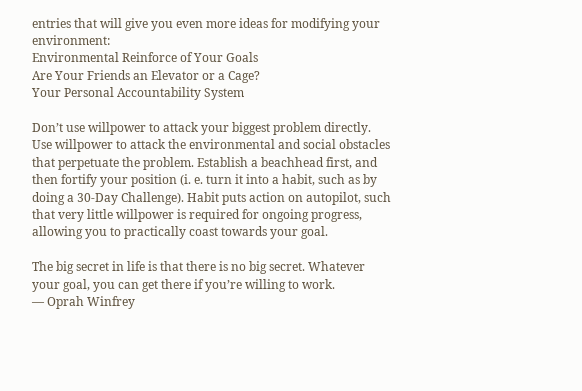entries that will give you even more ideas for modifying your environment:
Environmental Reinforce of Your Goals
Are Your Friends an Elevator or a Cage?
Your Personal Accountability System

Don’t use willpower to attack your biggest problem directly. Use willpower to attack the environmental and social obstacles that perpetuate the problem. Establish a beachhead first, and then fortify your position (i. e. turn it into a habit, such as by doing a 30-Day Challenge). Habit puts action on autopilot, such that very little willpower is required for ongoing progress, allowing you to practically coast towards your goal.

The big secret in life is that there is no big secret. Whatever your goal, you can get there if you’re willing to work.
— Oprah Winfrey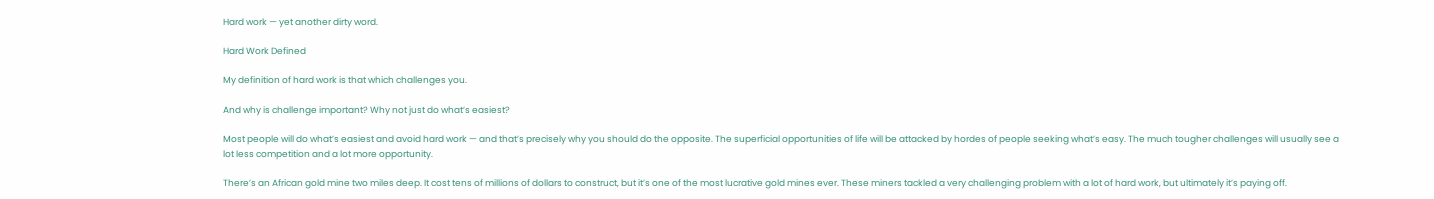Hard work — yet another dirty word.

Hard Work Defined

My definition of hard work is that which challenges you.

And why is challenge important? Why not just do what’s easiest?

Most people will do what’s easiest and avoid hard work — and that’s precisely why you should do the opposite. The superficial opportunities of life will be attacked by hordes of people seeking what’s easy. The much tougher challenges will usually see a lot less competition and a lot more opportunity.

There’s an African gold mine two miles deep. It cost tens of millions of dollars to construct, but it’s one of the most lucrative gold mines ever. These miners tackled a very challenging problem with a lot of hard work, but ultimately it’s paying off.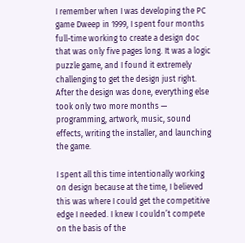I remember when I was developing the PC game Dweep in 1999, I spent four months full-time working to create a design doc that was only five pages long. It was a logic puzzle game, and I found it extremely challenging to get the design just right. After the design was done, everything else took only two more months — programming, artwork, music, sound effects, writing the installer, and launching the game.

I spent all this time intentionally working on design because at the time, I believed this was where I could get the competitive edge I needed. I knew I couldn’t compete on the basis of the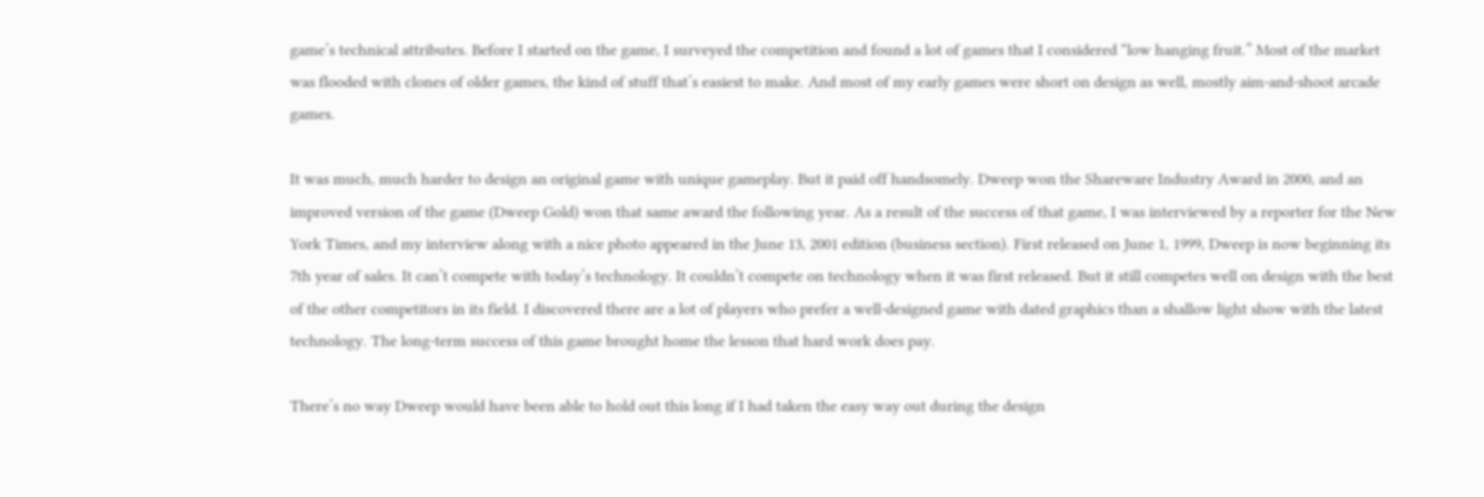game’s technical attributes. Before I started on the game, I surveyed the competition and found a lot of games that I considered “low hanging fruit.” Most of the market was flooded with clones of older games, the kind of stuff that’s easiest to make. And most of my early games were short on design as well, mostly aim-and-shoot arcade games.

It was much, much harder to design an original game with unique gameplay. But it paid off handsomely. Dweep won the Shareware Industry Award in 2000, and an improved version of the game (Dweep Gold) won that same award the following year. As a result of the success of that game, I was interviewed by a reporter for the New York Times, and my interview along with a nice photo appeared in the June 13, 2001 edition (business section). First released on June 1, 1999, Dweep is now beginning its 7th year of sales. It can’t compete with today’s technology. It couldn’t compete on technology when it was first released. But it still competes well on design with the best of the other competitors in its field. I discovered there are a lot of players who prefer a well-designed game with dated graphics than a shallow light show with the latest technology. The long-term success of this game brought home the lesson that hard work does pay.

There’s no way Dweep would have been able to hold out this long if I had taken the easy way out during the design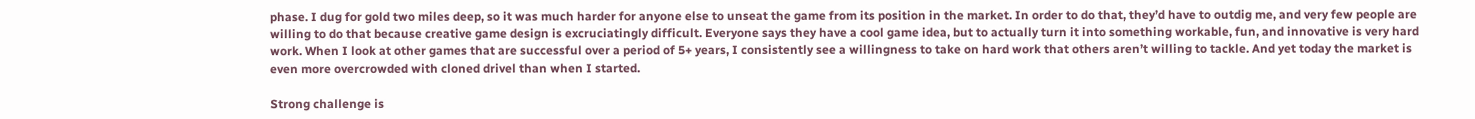phase. I dug for gold two miles deep, so it was much harder for anyone else to unseat the game from its position in the market. In order to do that, they’d have to outdig me, and very few people are willing to do that because creative game design is excruciatingly difficult. Everyone says they have a cool game idea, but to actually turn it into something workable, fun, and innovative is very hard work. When I look at other games that are successful over a period of 5+ years, I consistently see a willingness to take on hard work that others aren’t willing to tackle. And yet today the market is even more overcrowded with cloned drivel than when I started.

Strong challenge is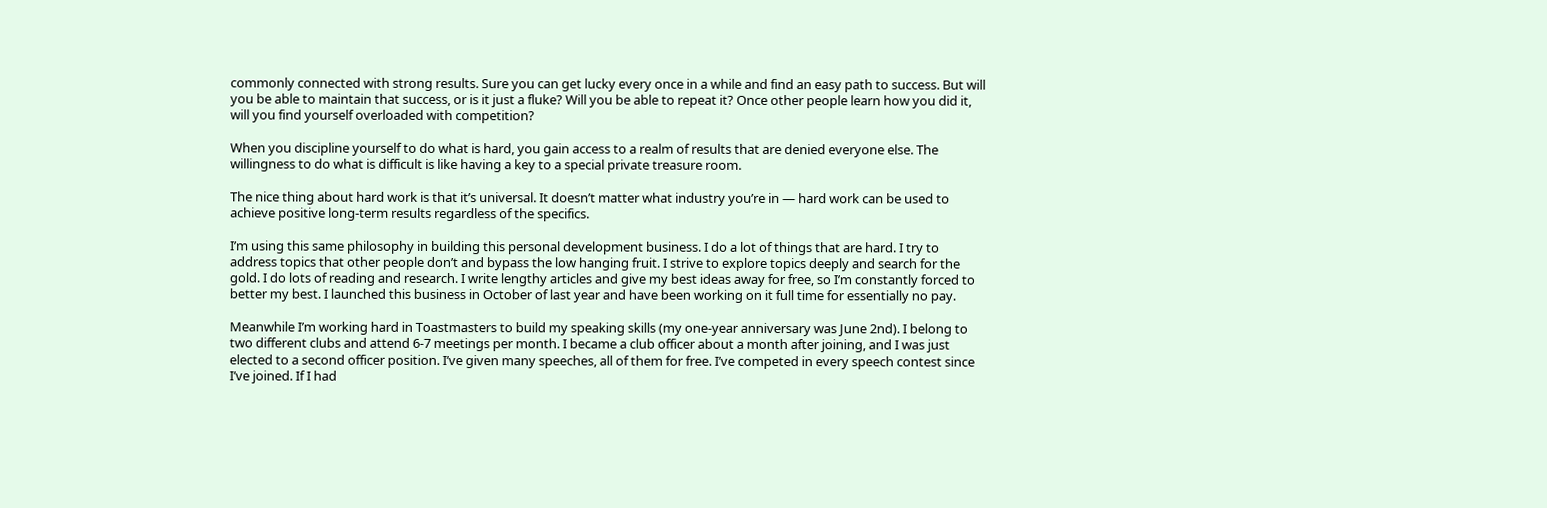commonly connected with strong results. Sure you can get lucky every once in a while and find an easy path to success. But will you be able to maintain that success, or is it just a fluke? Will you be able to repeat it? Once other people learn how you did it, will you find yourself overloaded with competition?

When you discipline yourself to do what is hard, you gain access to a realm of results that are denied everyone else. The willingness to do what is difficult is like having a key to a special private treasure room.

The nice thing about hard work is that it’s universal. It doesn’t matter what industry you’re in — hard work can be used to achieve positive long-term results regardless of the specifics.

I’m using this same philosophy in building this personal development business. I do a lot of things that are hard. I try to address topics that other people don’t and bypass the low hanging fruit. I strive to explore topics deeply and search for the gold. I do lots of reading and research. I write lengthy articles and give my best ideas away for free, so I’m constantly forced to better my best. I launched this business in October of last year and have been working on it full time for essentially no pay.

Meanwhile I’m working hard in Toastmasters to build my speaking skills (my one-year anniversary was June 2nd). I belong to two different clubs and attend 6-7 meetings per month. I became a club officer about a month after joining, and I was just elected to a second officer position. I’ve given many speeches, all of them for free. I’ve competed in every speech contest since I’ve joined. If I had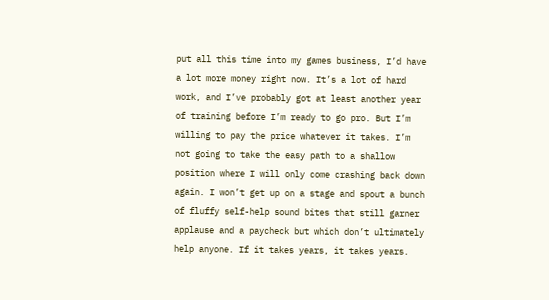put all this time into my games business, I’d have a lot more money right now. It’s a lot of hard work, and I’ve probably got at least another year of training before I’m ready to go pro. But I’m willing to pay the price whatever it takes. I’m not going to take the easy path to a shallow position where I will only come crashing back down again. I won’t get up on a stage and spout a bunch of fluffy self-help sound bites that still garner applause and a paycheck but which don’t ultimately help anyone. If it takes years, it takes years.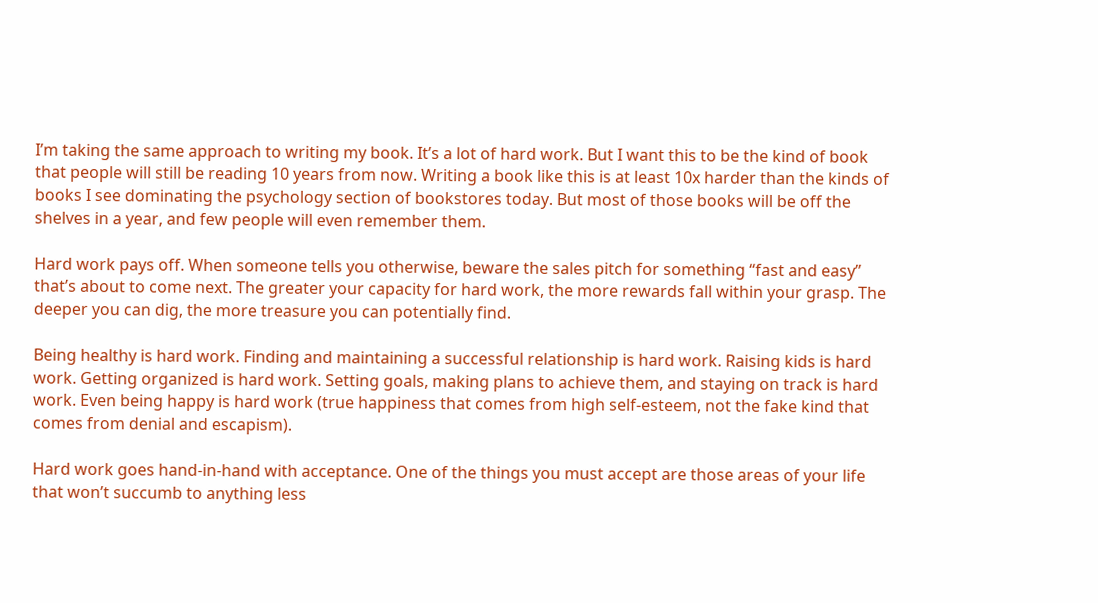I’m taking the same approach to writing my book. It’s a lot of hard work. But I want this to be the kind of book that people will still be reading 10 years from now. Writing a book like this is at least 10x harder than the kinds of books I see dominating the psychology section of bookstores today. But most of those books will be off the shelves in a year, and few people will even remember them.

Hard work pays off. When someone tells you otherwise, beware the sales pitch for something “fast and easy” that’s about to come next. The greater your capacity for hard work, the more rewards fall within your grasp. The deeper you can dig, the more treasure you can potentially find.

Being healthy is hard work. Finding and maintaining a successful relationship is hard work. Raising kids is hard work. Getting organized is hard work. Setting goals, making plans to achieve them, and staying on track is hard work. Even being happy is hard work (true happiness that comes from high self-esteem, not the fake kind that comes from denial and escapism).

Hard work goes hand-in-hand with acceptance. One of the things you must accept are those areas of your life that won’t succumb to anything less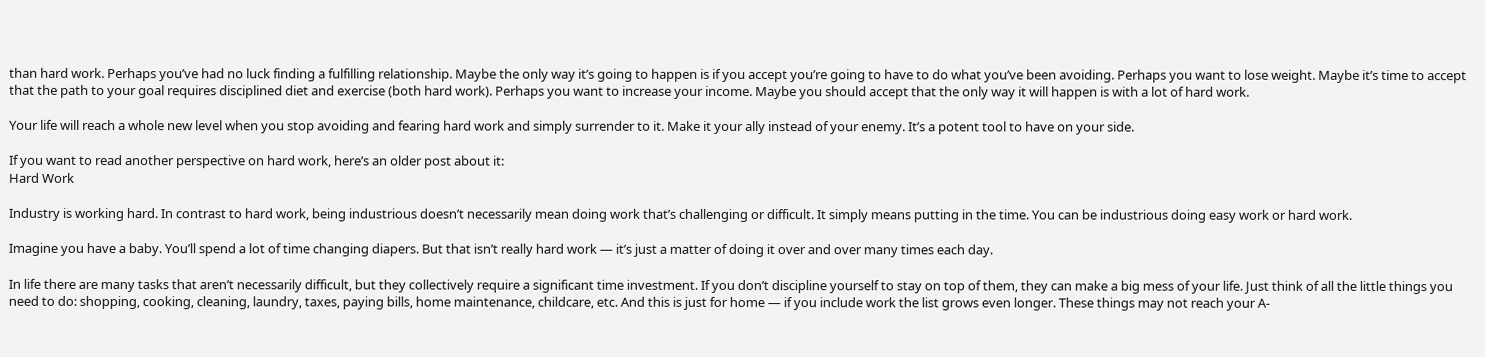than hard work. Perhaps you’ve had no luck finding a fulfilling relationship. Maybe the only way it’s going to happen is if you accept you’re going to have to do what you’ve been avoiding. Perhaps you want to lose weight. Maybe it’s time to accept that the path to your goal requires disciplined diet and exercise (both hard work). Perhaps you want to increase your income. Maybe you should accept that the only way it will happen is with a lot of hard work.

Your life will reach a whole new level when you stop avoiding and fearing hard work and simply surrender to it. Make it your ally instead of your enemy. It’s a potent tool to have on your side.

If you want to read another perspective on hard work, here’s an older post about it:
Hard Work

Industry is working hard. In contrast to hard work, being industrious doesn’t necessarily mean doing work that’s challenging or difficult. It simply means putting in the time. You can be industrious doing easy work or hard work.

Imagine you have a baby. You’ll spend a lot of time changing diapers. But that isn’t really hard work — it’s just a matter of doing it over and over many times each day.

In life there are many tasks that aren’t necessarily difficult, but they collectively require a significant time investment. If you don’t discipline yourself to stay on top of them, they can make a big mess of your life. Just think of all the little things you need to do: shopping, cooking, cleaning, laundry, taxes, paying bills, home maintenance, childcare, etc. And this is just for home — if you include work the list grows even longer. These things may not reach your A-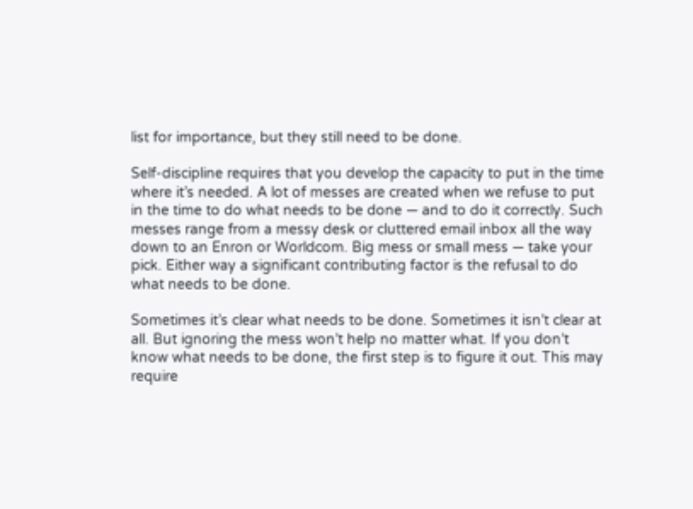list for importance, but they still need to be done.

Self-discipline requires that you develop the capacity to put in the time where it’s needed. A lot of messes are created when we refuse to put in the time to do what needs to be done — and to do it correctly. Such messes range from a messy desk or cluttered email inbox all the way down to an Enron or Worldcom. Big mess or small mess — take your pick. Either way a significant contributing factor is the refusal to do what needs to be done.

Sometimes it’s clear what needs to be done. Sometimes it isn’t clear at all. But ignoring the mess won’t help no matter what. If you don’t know what needs to be done, the first step is to figure it out. This may require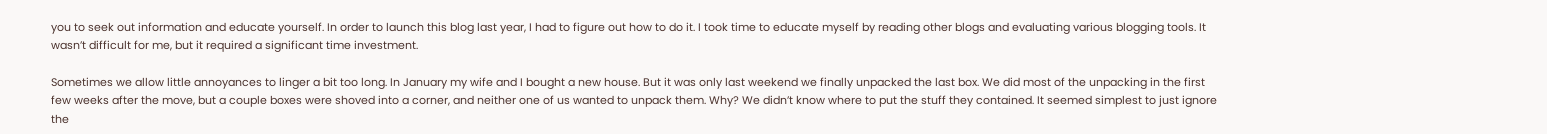you to seek out information and educate yourself. In order to launch this blog last year, I had to figure out how to do it. I took time to educate myself by reading other blogs and evaluating various blogging tools. It wasn’t difficult for me, but it required a significant time investment.

Sometimes we allow little annoyances to linger a bit too long. In January my wife and I bought a new house. But it was only last weekend we finally unpacked the last box. We did most of the unpacking in the first few weeks after the move, but a couple boxes were shoved into a corner, and neither one of us wanted to unpack them. Why? We didn’t know where to put the stuff they contained. It seemed simplest to just ignore the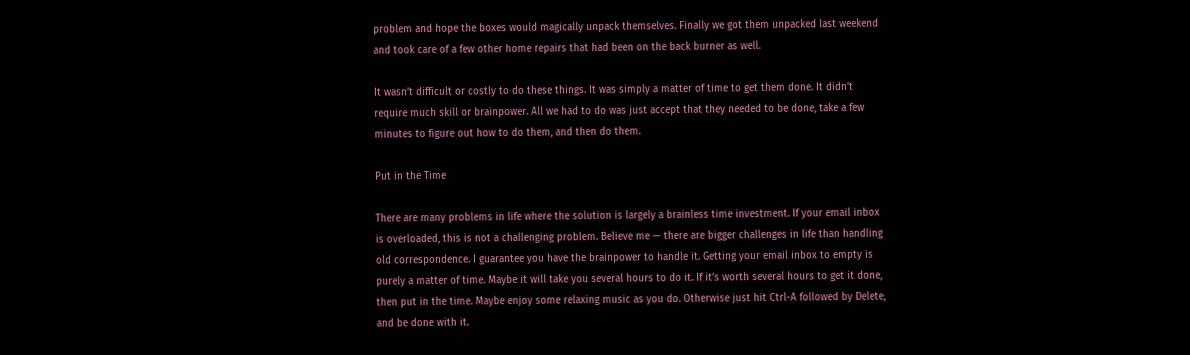problem and hope the boxes would magically unpack themselves. Finally we got them unpacked last weekend and took care of a few other home repairs that had been on the back burner as well.

It wasn’t difficult or costly to do these things. It was simply a matter of time to get them done. It didn’t require much skill or brainpower. All we had to do was just accept that they needed to be done, take a few minutes to figure out how to do them, and then do them.

Put in the Time

There are many problems in life where the solution is largely a brainless time investment. If your email inbox is overloaded, this is not a challenging problem. Believe me — there are bigger challenges in life than handling old correspondence. I guarantee you have the brainpower to handle it. Getting your email inbox to empty is purely a matter of time. Maybe it will take you several hours to do it. If it’s worth several hours to get it done, then put in the time. Maybe enjoy some relaxing music as you do. Otherwise just hit Ctrl-A followed by Delete, and be done with it.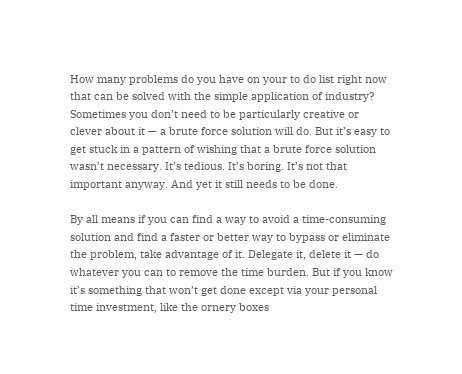How many problems do you have on your to do list right now that can be solved with the simple application of industry? Sometimes you don’t need to be particularly creative or clever about it — a brute force solution will do. But it’s easy to get stuck in a pattern of wishing that a brute force solution wasn’t necessary. It’s tedious. It’s boring. It’s not that important anyway. And yet it still needs to be done.

By all means if you can find a way to avoid a time-consuming solution and find a faster or better way to bypass or eliminate the problem, take advantage of it. Delegate it, delete it — do whatever you can to remove the time burden. But if you know it’s something that won’t get done except via your personal time investment, like the ornery boxes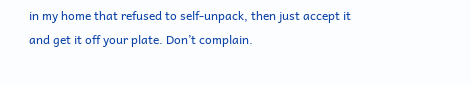in my home that refused to self-unpack, then just accept it and get it off your plate. Don’t complain.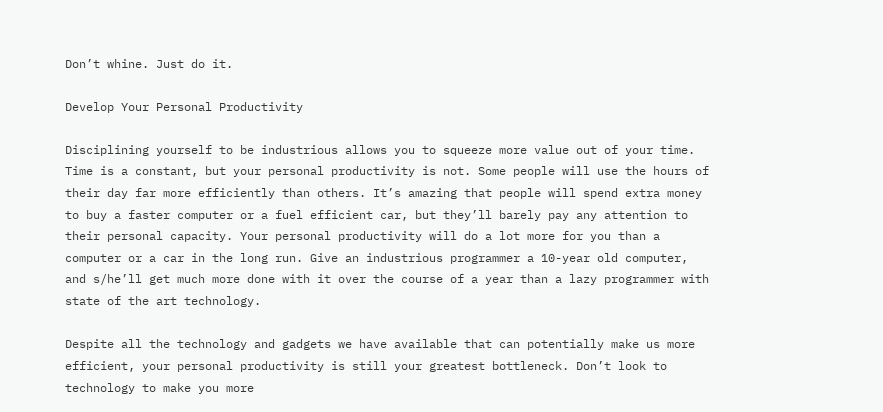Don’t whine. Just do it.

Develop Your Personal Productivity

Disciplining yourself to be industrious allows you to squeeze more value out of your time. Time is a constant, but your personal productivity is not. Some people will use the hours of their day far more efficiently than others. It’s amazing that people will spend extra money to buy a faster computer or a fuel efficient car, but they’ll barely pay any attention to their personal capacity. Your personal productivity will do a lot more for you than a computer or a car in the long run. Give an industrious programmer a 10-year old computer, and s/he’ll get much more done with it over the course of a year than a lazy programmer with state of the art technology.

Despite all the technology and gadgets we have available that can potentially make us more efficient, your personal productivity is still your greatest bottleneck. Don’t look to technology to make you more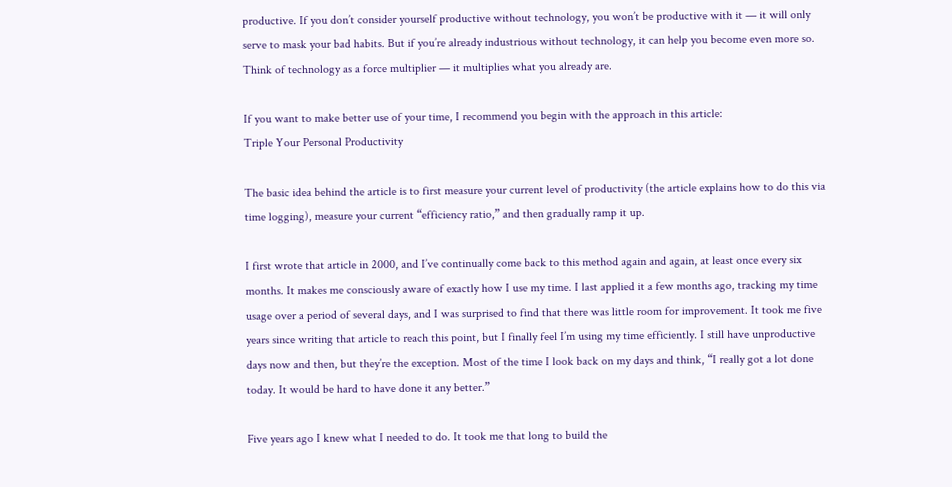productive. If you don’t consider yourself productive without technology, you won’t be productive with it — it will only serve to mask your bad habits. But if you’re already industrious without technology, it can help you become even more so. Think of technology as a force multiplier — it multiplies what you already are.

If you want to make better use of your time, I recommend you begin with the approach in this article:
Triple Your Personal Productivity

The basic idea behind the article is to first measure your current level of productivity (the article explains how to do this via time logging), measure your current “efficiency ratio,” and then gradually ramp it up.

I first wrote that article in 2000, and I’ve continually come back to this method again and again, at least once every six months. It makes me consciously aware of exactly how I use my time. I last applied it a few months ago, tracking my time usage over a period of several days, and I was surprised to find that there was little room for improvement. It took me five years since writing that article to reach this point, but I finally feel I’m using my time efficiently. I still have unproductive days now and then, but they’re the exception. Most of the time I look back on my days and think, “I really got a lot done today. It would be hard to have done it any better.”

Five years ago I knew what I needed to do. It took me that long to build the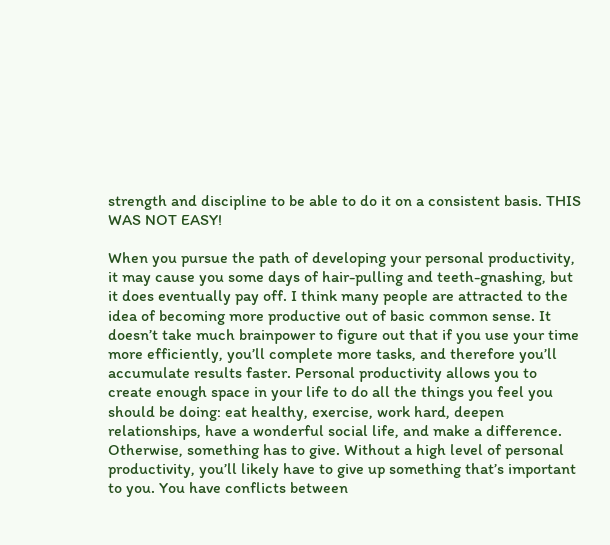strength and discipline to be able to do it on a consistent basis. THIS WAS NOT EASY!

When you pursue the path of developing your personal productivity, it may cause you some days of hair-pulling and teeth-gnashing, but it does eventually pay off. I think many people are attracted to the idea of becoming more productive out of basic common sense. It doesn’t take much brainpower to figure out that if you use your time more efficiently, you’ll complete more tasks, and therefore you’ll accumulate results faster. Personal productivity allows you to create enough space in your life to do all the things you feel you should be doing: eat healthy, exercise, work hard, deepen relationships, have a wonderful social life, and make a difference. Otherwise, something has to give. Without a high level of personal productivity, you’ll likely have to give up something that’s important to you. You have conflicts between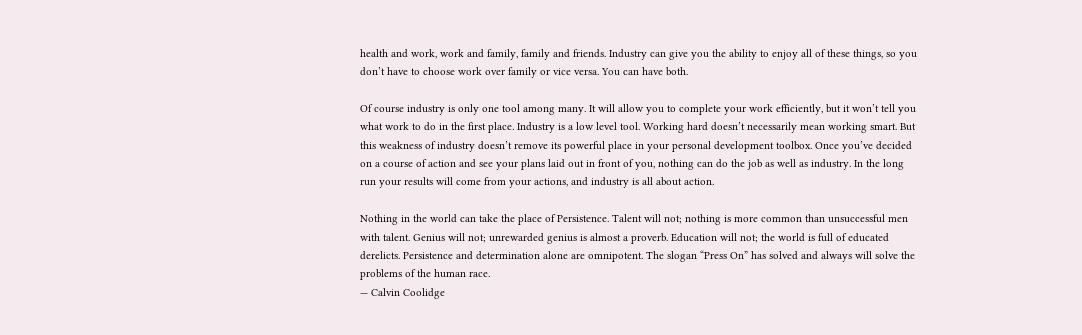health and work, work and family, family and friends. Industry can give you the ability to enjoy all of these things, so you don’t have to choose work over family or vice versa. You can have both.

Of course industry is only one tool among many. It will allow you to complete your work efficiently, but it won’t tell you what work to do in the first place. Industry is a low level tool. Working hard doesn’t necessarily mean working smart. But this weakness of industry doesn’t remove its powerful place in your personal development toolbox. Once you’ve decided on a course of action and see your plans laid out in front of you, nothing can do the job as well as industry. In the long run your results will come from your actions, and industry is all about action.

Nothing in the world can take the place of Persistence. Talent will not; nothing is more common than unsuccessful men with talent. Genius will not; unrewarded genius is almost a proverb. Education will not; the world is full of educated derelicts. Persistence and determination alone are omnipotent. The slogan “Press On” has solved and always will solve the problems of the human race.
— Calvin Coolidge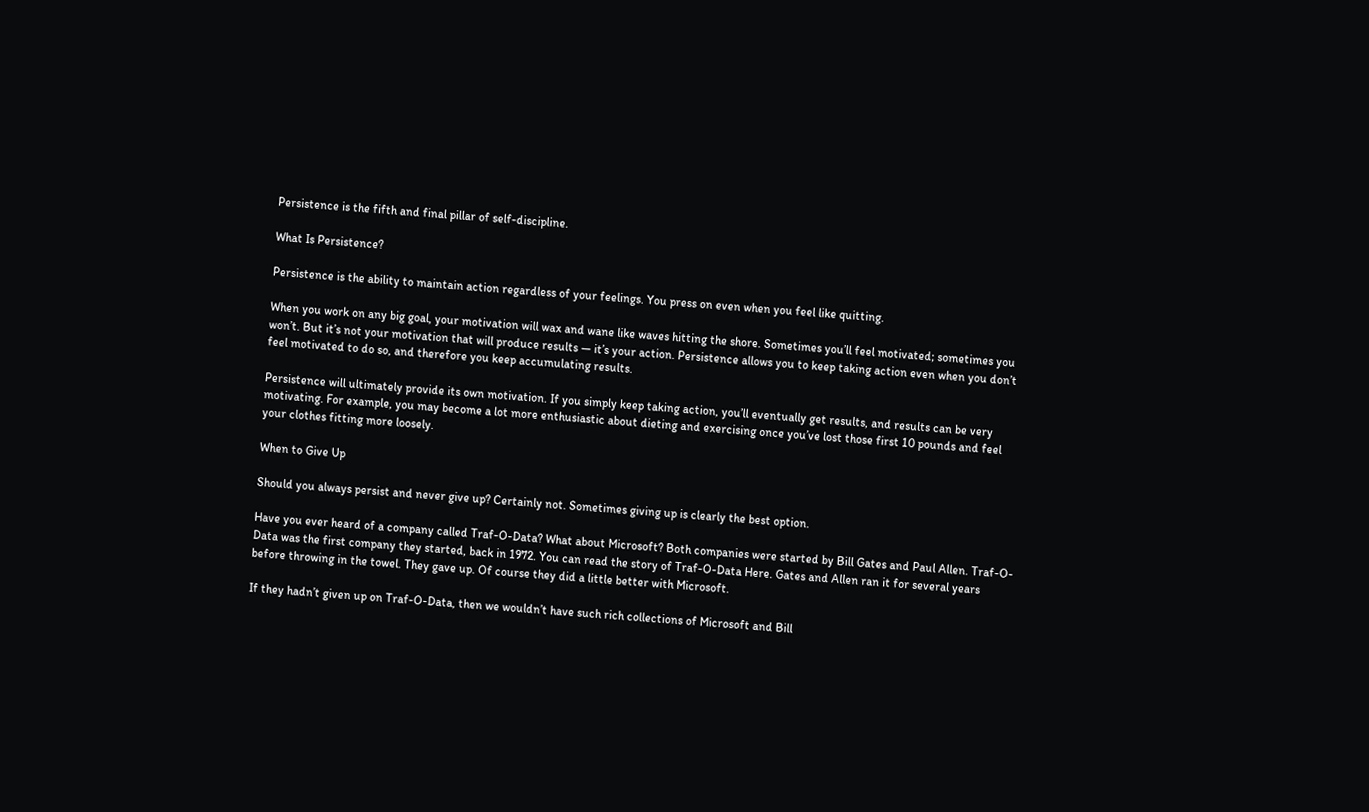Persistence is the fifth and final pillar of self-discipline.

What Is Persistence?

Persistence is the ability to maintain action regardless of your feelings. You press on even when you feel like quitting.

When you work on any big goal, your motivation will wax and wane like waves hitting the shore. Sometimes you’ll feel motivated; sometimes you won’t. But it’s not your motivation that will produce results — it’s your action. Persistence allows you to keep taking action even when you don’t feel motivated to do so, and therefore you keep accumulating results.

Persistence will ultimately provide its own motivation. If you simply keep taking action, you’ll eventually get results, and results can be very motivating. For example, you may become a lot more enthusiastic about dieting and exercising once you’ve lost those first 10 pounds and feel your clothes fitting more loosely.

When to Give Up

Should you always persist and never give up? Certainly not. Sometimes giving up is clearly the best option.

Have you ever heard of a company called Traf-O-Data? What about Microsoft? Both companies were started by Bill Gates and Paul Allen. Traf-O-Data was the first company they started, back in 1972. You can read the story of Traf-O-Data Here. Gates and Allen ran it for several years before throwing in the towel. They gave up. Of course they did a little better with Microsoft.

If they hadn’t given up on Traf-O-Data, then we wouldn’t have such rich collections of Microsoft and Bill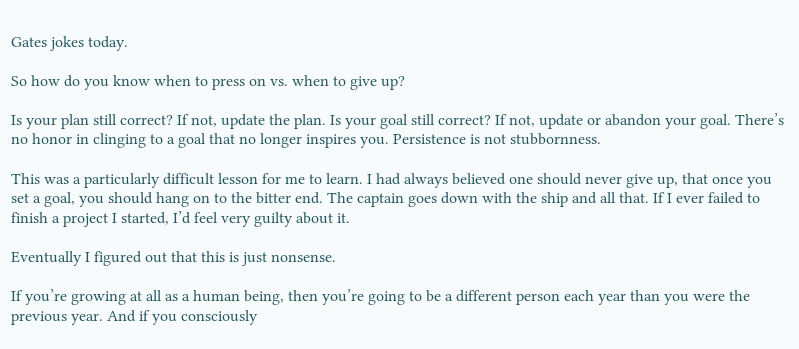Gates jokes today.

So how do you know when to press on vs. when to give up?

Is your plan still correct? If not, update the plan. Is your goal still correct? If not, update or abandon your goal. There’s no honor in clinging to a goal that no longer inspires you. Persistence is not stubbornness.

This was a particularly difficult lesson for me to learn. I had always believed one should never give up, that once you set a goal, you should hang on to the bitter end. The captain goes down with the ship and all that. If I ever failed to finish a project I started, I’d feel very guilty about it.

Eventually I figured out that this is just nonsense.

If you’re growing at all as a human being, then you’re going to be a different person each year than you were the previous year. And if you consciously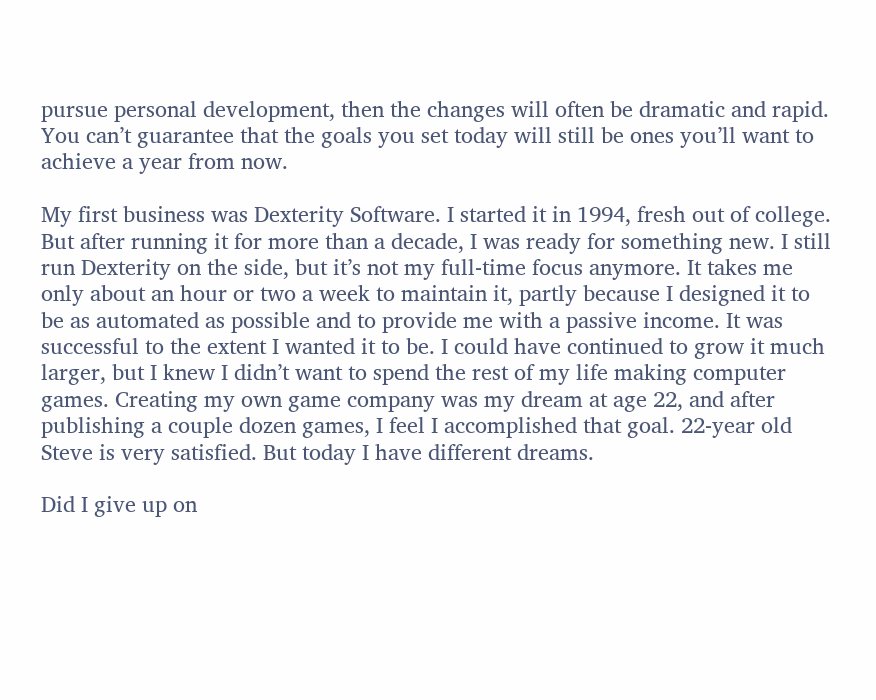pursue personal development, then the changes will often be dramatic and rapid. You can’t guarantee that the goals you set today will still be ones you’ll want to achieve a year from now.

My first business was Dexterity Software. I started it in 1994, fresh out of college. But after running it for more than a decade, I was ready for something new. I still run Dexterity on the side, but it’s not my full-time focus anymore. It takes me only about an hour or two a week to maintain it, partly because I designed it to be as automated as possible and to provide me with a passive income. It was successful to the extent I wanted it to be. I could have continued to grow it much larger, but I knew I didn’t want to spend the rest of my life making computer games. Creating my own game company was my dream at age 22, and after publishing a couple dozen games, I feel I accomplished that goal. 22-year old Steve is very satisfied. But today I have different dreams.

Did I give up on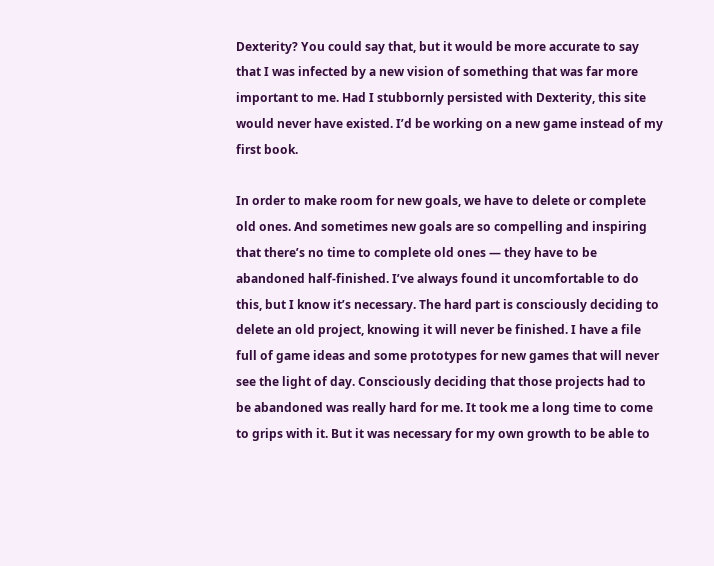Dexterity? You could say that, but it would be more accurate to say that I was infected by a new vision of something that was far more important to me. Had I stubbornly persisted with Dexterity, this site would never have existed. I’d be working on a new game instead of my first book.

In order to make room for new goals, we have to delete or complete old ones. And sometimes new goals are so compelling and inspiring that there’s no time to complete old ones — they have to be abandoned half-finished. I’ve always found it uncomfortable to do this, but I know it’s necessary. The hard part is consciously deciding to delete an old project, knowing it will never be finished. I have a file full of game ideas and some prototypes for new games that will never see the light of day. Consciously deciding that those projects had to be abandoned was really hard for me. It took me a long time to come to grips with it. But it was necessary for my own growth to be able to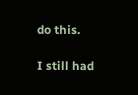do this.

I still had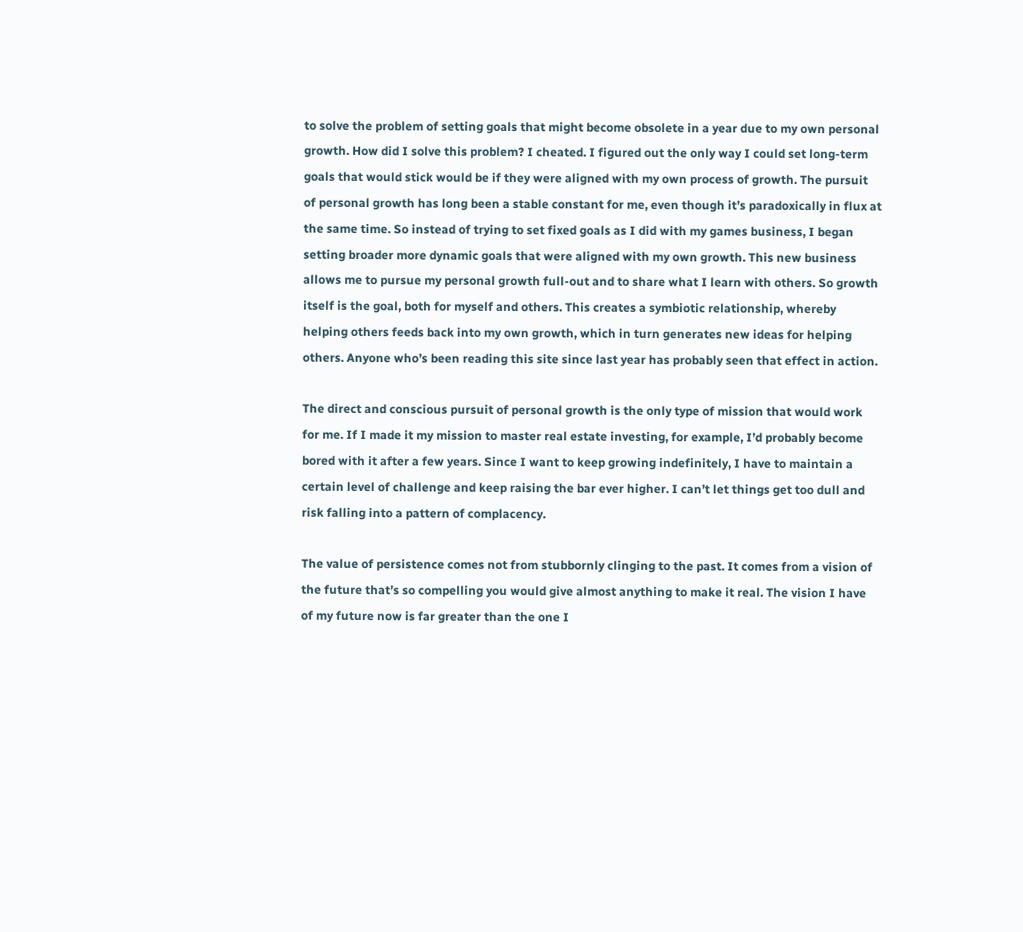to solve the problem of setting goals that might become obsolete in a year due to my own personal growth. How did I solve this problem? I cheated. I figured out the only way I could set long-term goals that would stick would be if they were aligned with my own process of growth. The pursuit of personal growth has long been a stable constant for me, even though it’s paradoxically in flux at the same time. So instead of trying to set fixed goals as I did with my games business, I began setting broader more dynamic goals that were aligned with my own growth. This new business allows me to pursue my personal growth full-out and to share what I learn with others. So growth itself is the goal, both for myself and others. This creates a symbiotic relationship, whereby helping others feeds back into my own growth, which in turn generates new ideas for helping others. Anyone who’s been reading this site since last year has probably seen that effect in action.

The direct and conscious pursuit of personal growth is the only type of mission that would work for me. If I made it my mission to master real estate investing, for example, I’d probably become bored with it after a few years. Since I want to keep growing indefinitely, I have to maintain a certain level of challenge and keep raising the bar ever higher. I can’t let things get too dull and risk falling into a pattern of complacency.

The value of persistence comes not from stubbornly clinging to the past. It comes from a vision of the future that’s so compelling you would give almost anything to make it real. The vision I have of my future now is far greater than the one I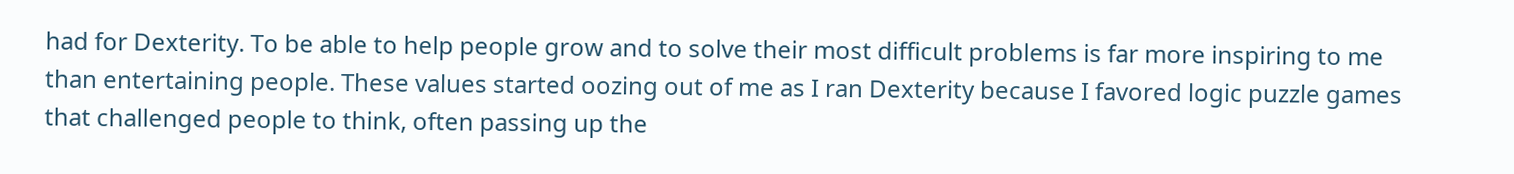had for Dexterity. To be able to help people grow and to solve their most difficult problems is far more inspiring to me than entertaining people. These values started oozing out of me as I ran Dexterity because I favored logic puzzle games that challenged people to think, often passing up the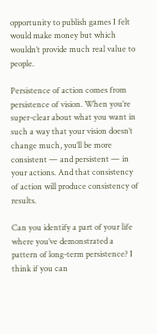opportunity to publish games I felt would make money but which wouldn’t provide much real value to people.

Persistence of action comes from persistence of vision. When you’re super-clear about what you want in such a way that your vision doesn’t change much, you’ll be more consistent — and persistent — in your actions. And that consistency of action will produce consistency of results.

Can you identify a part of your life where you’ve demonstrated a pattern of long-term persistence? I think if you can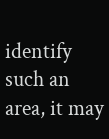identify such an area, it may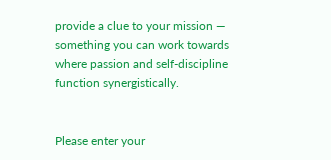provide a clue to your mission — something you can work towards where passion and self-discipline function synergistically.


Please enter your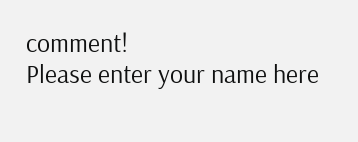comment!
Please enter your name here